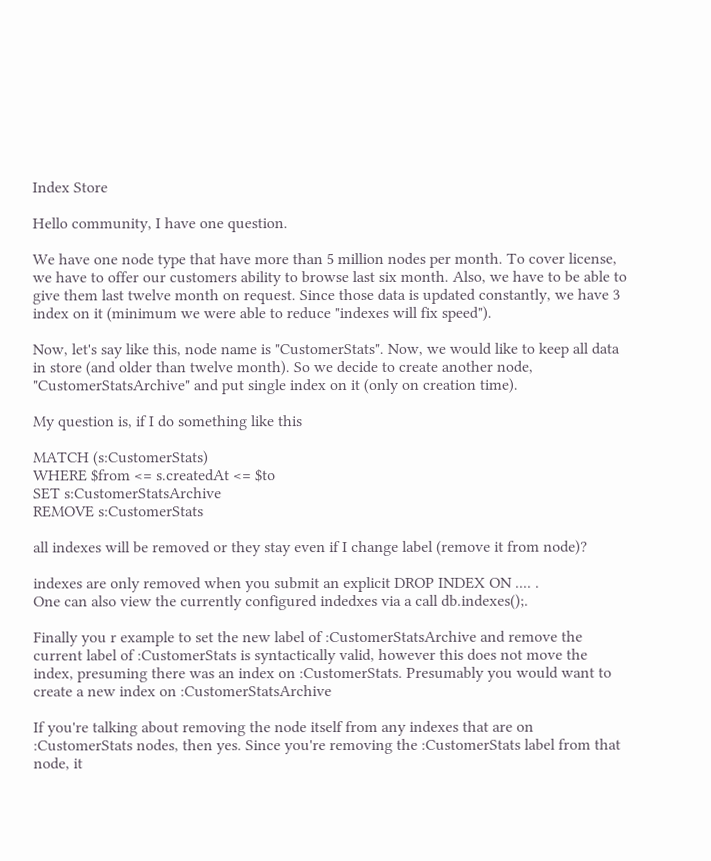Index Store

Hello community, I have one question.

We have one node type that have more than 5 million nodes per month. To cover license, we have to offer our customers ability to browse last six month. Also, we have to be able to give them last twelve month on request. Since those data is updated constantly, we have 3 index on it (minimum we were able to reduce "indexes will fix speed").

Now, let's say like this, node name is "CustomerStats". Now, we would like to keep all data in store (and older than twelve month). So we decide to create another node, "CustomerStatsArchive" and put single index on it (only on creation time).

My question is, if I do something like this

MATCH (s:CustomerStats)
WHERE $from <= s.createdAt <= $to
SET s:CustomerStatsArchive
REMOVE s:CustomerStats

all indexes will be removed or they stay even if I change label (remove it from node)?

indexes are only removed when you submit an explicit DROP INDEX ON .... .
One can also view the currently configured indedxes via a call db.indexes();.

Finally you r example to set the new label of :CustomerStatsArchive and remove the current label of :CustomerStats is syntactically valid, however this does not move the index, presuming there was an index on :CustomerStats. Presumably you would want to create a new index on :CustomerStatsArchive

If you're talking about removing the node itself from any indexes that are on :CustomerStats nodes, then yes. Since you're removing the :CustomerStats label from that node, it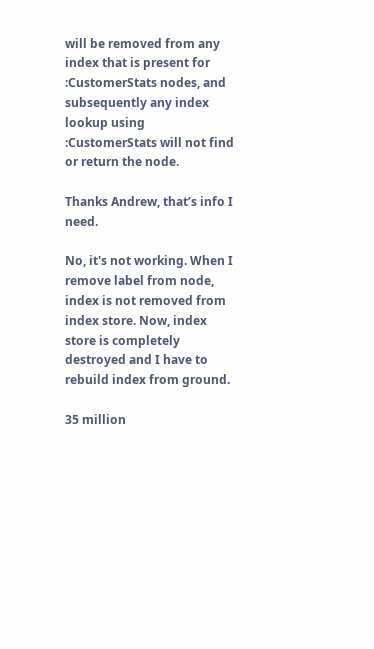will be removed from any index that is present for :CustomerStats nodes, and subsequently any index lookup using :CustomerStats will not find or return the node.

Thanks Andrew, that’s info I need.

No, it's not working. When I remove label from node, index is not removed from index store. Now, index store is completely destroyed and I have to rebuild index from ground.

35 million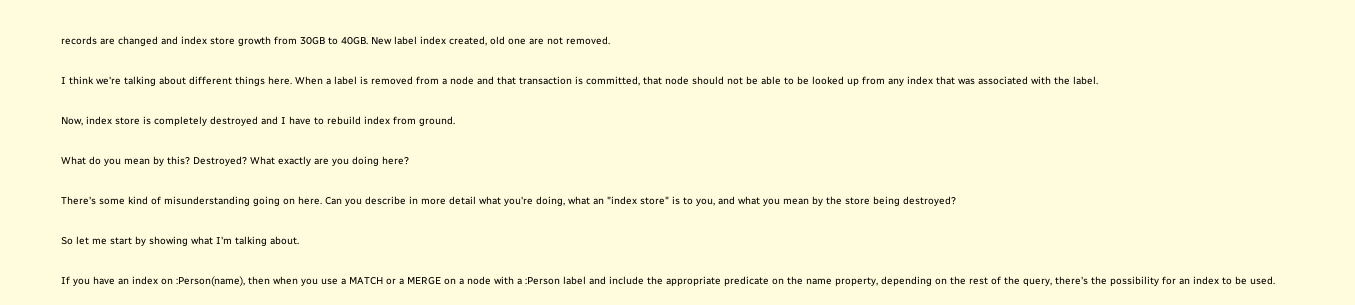records are changed and index store growth from 30GB to 40GB. New label index created, old one are not removed.

I think we're talking about different things here. When a label is removed from a node and that transaction is committed, that node should not be able to be looked up from any index that was associated with the label.

Now, index store is completely destroyed and I have to rebuild index from ground.

What do you mean by this? Destroyed? What exactly are you doing here?

There's some kind of misunderstanding going on here. Can you describe in more detail what you're doing, what an "index store" is to you, and what you mean by the store being destroyed?

So let me start by showing what I'm talking about.

If you have an index on :Person(name), then when you use a MATCH or a MERGE on a node with a :Person label and include the appropriate predicate on the name property, depending on the rest of the query, there's the possibility for an index to be used.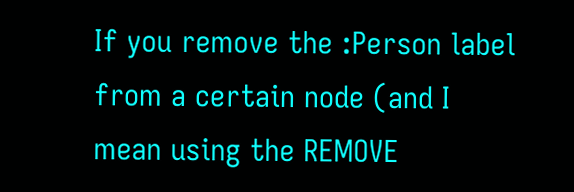If you remove the :Person label from a certain node (and I mean using the REMOVE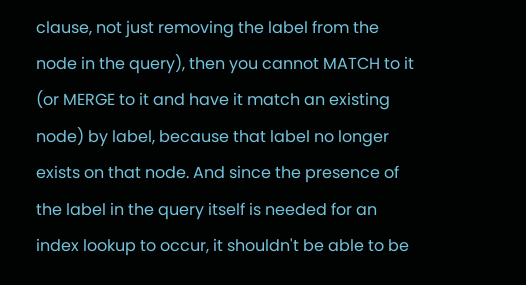clause, not just removing the label from the node in the query), then you cannot MATCH to it (or MERGE to it and have it match an existing node) by label, because that label no longer exists on that node. And since the presence of the label in the query itself is needed for an index lookup to occur, it shouldn't be able to be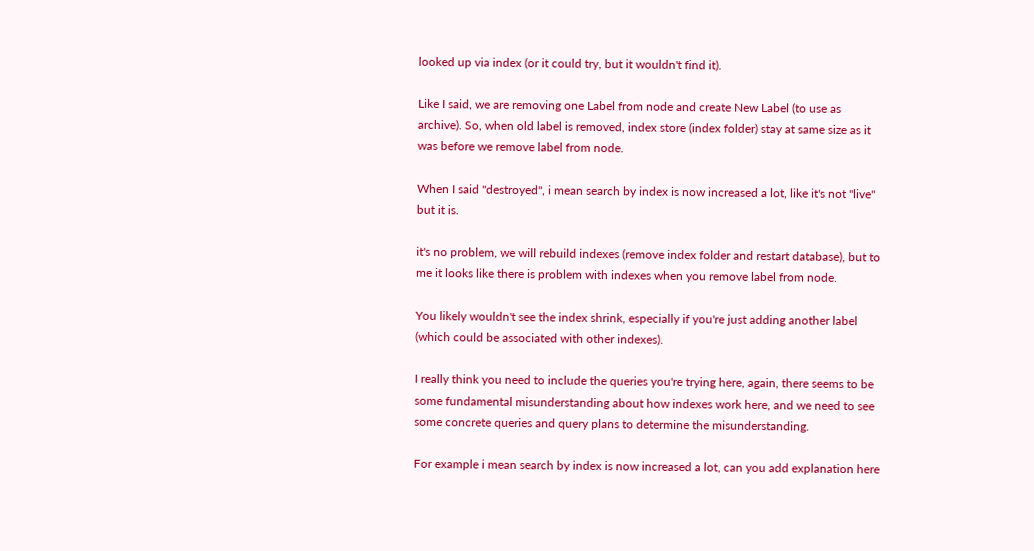looked up via index (or it could try, but it wouldn't find it).

Like I said, we are removing one Label from node and create New Label (to use as archive). So, when old label is removed, index store (index folder) stay at same size as it was before we remove label from node.

When I said "destroyed", i mean search by index is now increased a lot, like it's not "live" but it is.

it's no problem, we will rebuild indexes (remove index folder and restart database), but to me it looks like there is problem with indexes when you remove label from node.

You likely wouldn't see the index shrink, especially if you're just adding another label (which could be associated with other indexes).

I really think you need to include the queries you're trying here, again, there seems to be some fundamental misunderstanding about how indexes work here, and we need to see some concrete queries and query plans to determine the misunderstanding.

For example i mean search by index is now increased a lot, can you add explanation here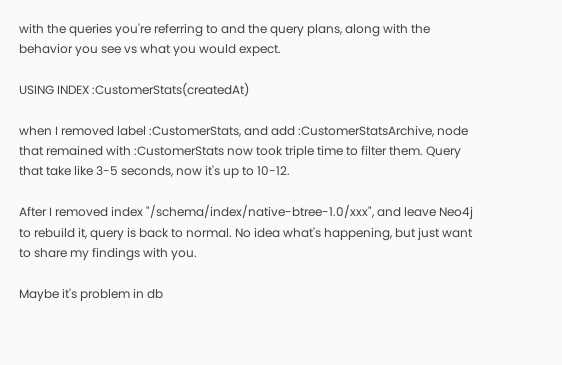with the queries you're referring to and the query plans, along with the behavior you see vs what you would expect.

USING INDEX :CustomerStats(createdAt)

when I removed label :CustomerStats, and add :CustomerStatsArchive, node that remained with :CustomerStats now took triple time to filter them. Query that take like 3-5 seconds, now it's up to 10-12.

After I removed index "/schema/index/native-btree-1.0/xxx", and leave Neo4j to rebuild it, query is back to normal. No idea what's happening, but just want to share my findings with you.

Maybe it's problem in db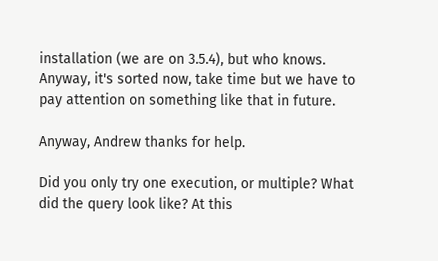installation (we are on 3.5.4), but who knows. Anyway, it's sorted now, take time but we have to pay attention on something like that in future.

Anyway, Andrew thanks for help.

Did you only try one execution, or multiple? What did the query look like? At this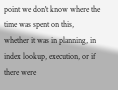point we don't know where the time was spent on this, whether it was in planning, in index lookup, execution, or if there were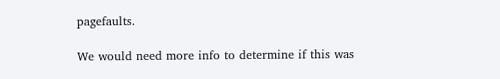pagefaults.

We would need more info to determine if this was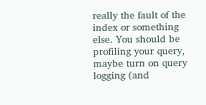really the fault of the index or something else. You should be profiling your query, maybe turn on query logging (and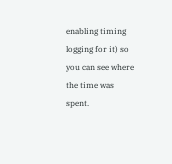enabling timing logging for it) so you can see where the time was spent.